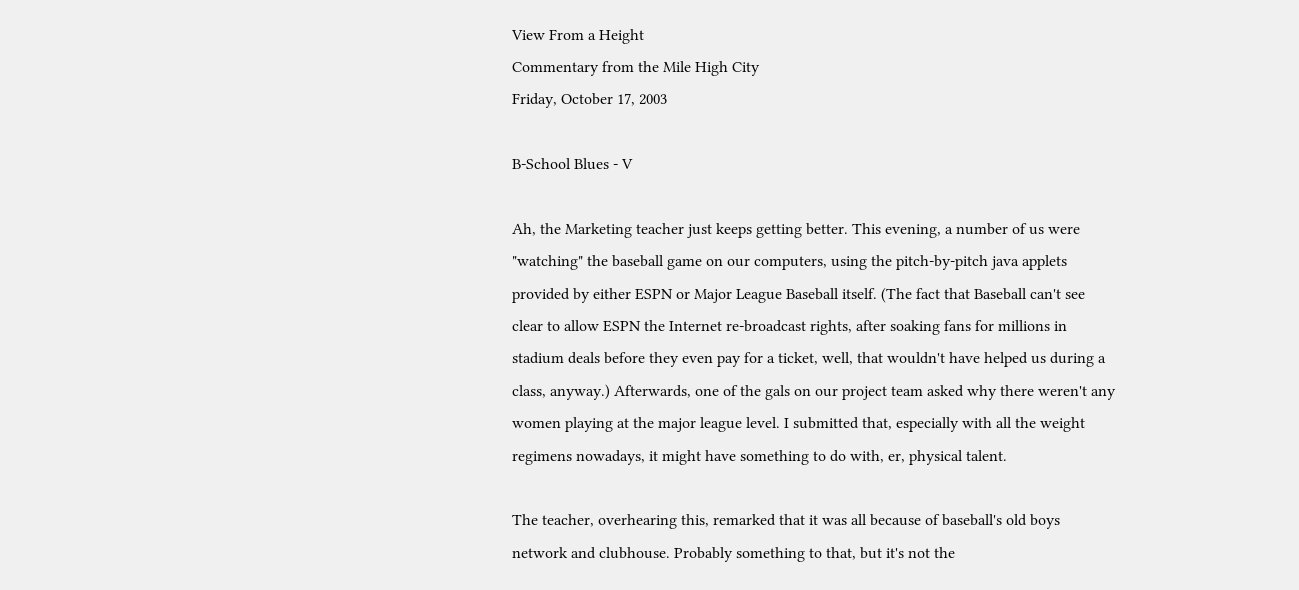View From a Height
Commentary from the Mile High City
Friday, October 17, 2003

B-School Blues - V

Ah, the Marketing teacher just keeps getting better. This evening, a number of us were "watching" the baseball game on our computers, using the pitch-by-pitch java applets provided by either ESPN or Major League Baseball itself. (The fact that Baseball can't see clear to allow ESPN the Internet re-broadcast rights, after soaking fans for millions in stadium deals before they even pay for a ticket, well, that wouldn't have helped us during a class, anyway.) Afterwards, one of the gals on our project team asked why there weren't any women playing at the major league level. I submitted that, especially with all the weight regimens nowadays, it might have something to do with, er, physical talent.

The teacher, overhearing this, remarked that it was all because of baseball's old boys network and clubhouse. Probably something to that, but it's not the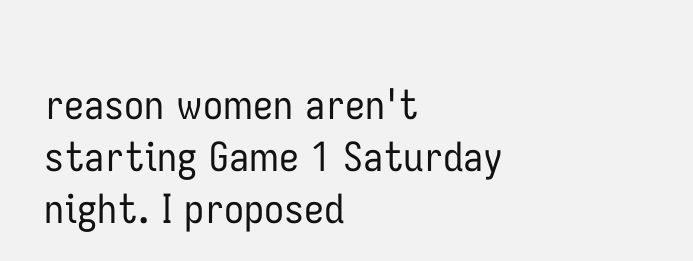reason women aren't starting Game 1 Saturday night. I proposed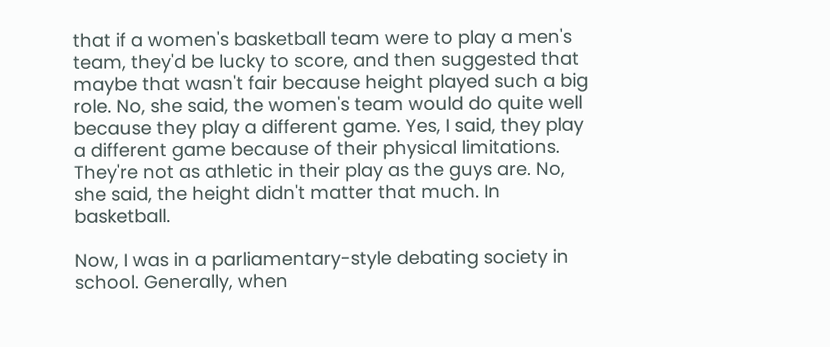that if a women's basketball team were to play a men's team, they'd be lucky to score, and then suggested that maybe that wasn't fair because height played such a big role. No, she said, the women's team would do quite well because they play a different game. Yes, I said, they play a different game because of their physical limitations. They're not as athletic in their play as the guys are. No, she said, the height didn't matter that much. In basketball.

Now, I was in a parliamentary-style debating society in school. Generally, when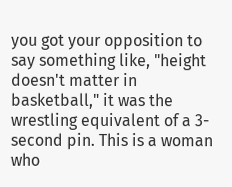you got your opposition to say something like, "height doesn't matter in basketball," it was the wrestling equivalent of a 3-second pin. This is a woman who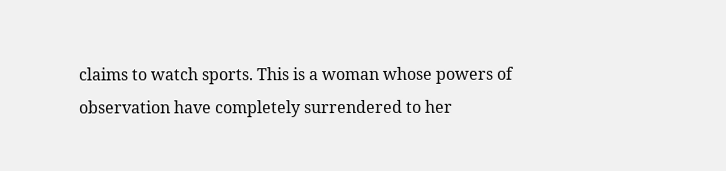claims to watch sports. This is a woman whose powers of observation have completely surrendered to her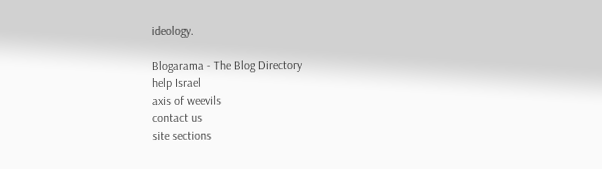ideology.

Blogarama - The Blog Directory
help Israel
axis of weevils
contact us
site sections